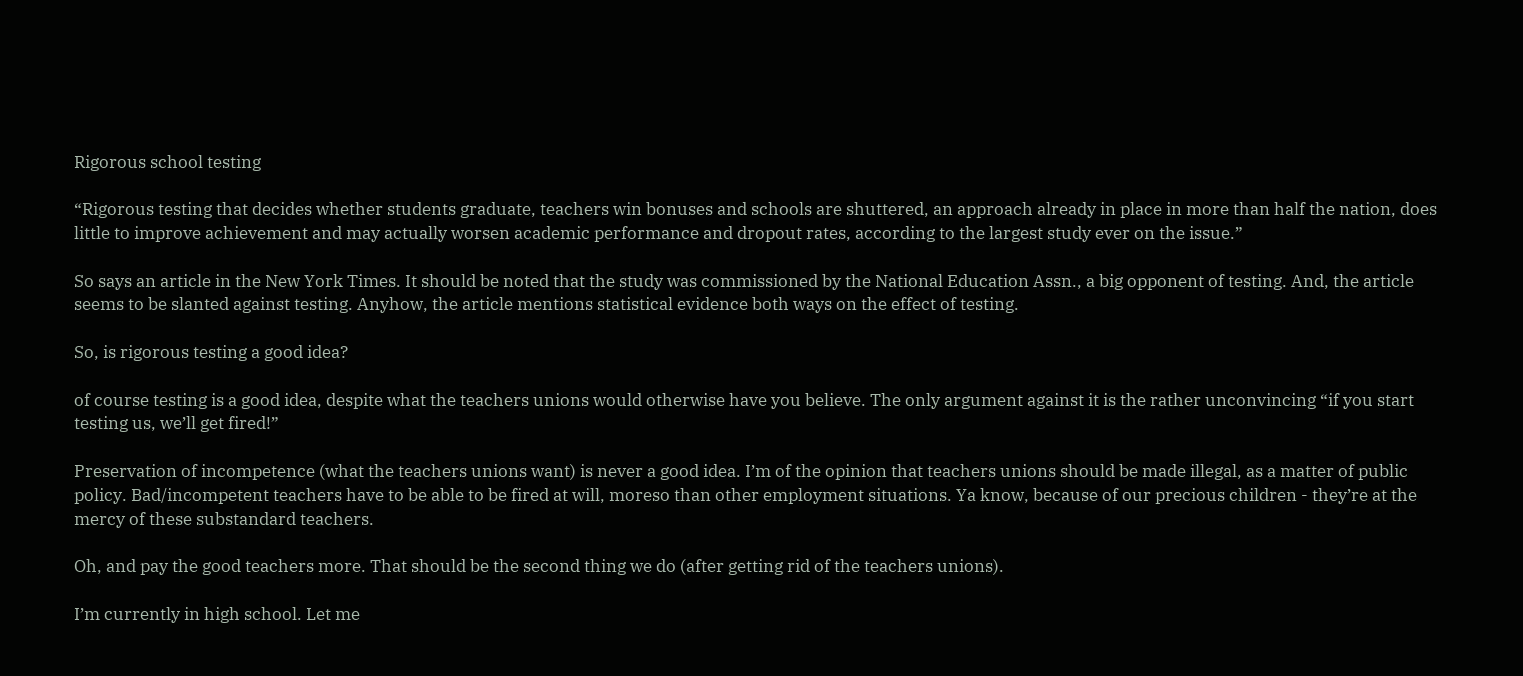Rigorous school testing

“Rigorous testing that decides whether students graduate, teachers win bonuses and schools are shuttered, an approach already in place in more than half the nation, does little to improve achievement and may actually worsen academic performance and dropout rates, according to the largest study ever on the issue.”

So says an article in the New York Times. It should be noted that the study was commissioned by the National Education Assn., a big opponent of testing. And, the article seems to be slanted against testing. Anyhow, the article mentions statistical evidence both ways on the effect of testing.

So, is rigorous testing a good idea?

of course testing is a good idea, despite what the teachers unions would otherwise have you believe. The only argument against it is the rather unconvincing “if you start testing us, we’ll get fired!”

Preservation of incompetence (what the teachers unions want) is never a good idea. I’m of the opinion that teachers unions should be made illegal, as a matter of public policy. Bad/incompetent teachers have to be able to be fired at will, moreso than other employment situations. Ya know, because of our precious children - they’re at the mercy of these substandard teachers.

Oh, and pay the good teachers more. That should be the second thing we do (after getting rid of the teachers unions).

I’m currently in high school. Let me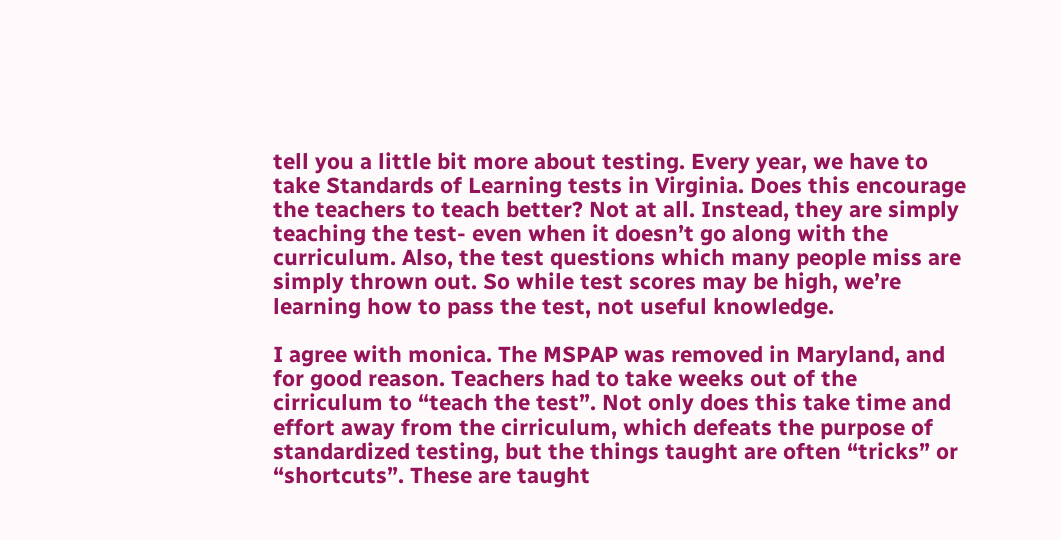tell you a little bit more about testing. Every year, we have to take Standards of Learning tests in Virginia. Does this encourage the teachers to teach better? Not at all. Instead, they are simply teaching the test- even when it doesn’t go along with the curriculum. Also, the test questions which many people miss are simply thrown out. So while test scores may be high, we’re learning how to pass the test, not useful knowledge.

I agree with monica. The MSPAP was removed in Maryland, and for good reason. Teachers had to take weeks out of the cirriculum to “teach the test”. Not only does this take time and effort away from the cirriculum, which defeats the purpose of standardized testing, but the things taught are often “tricks” or “shortcuts”. These are taught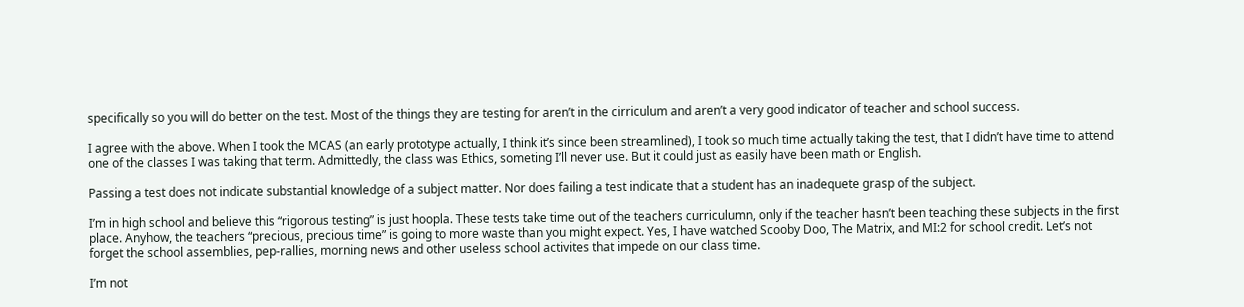specifically so you will do better on the test. Most of the things they are testing for aren’t in the cirriculum and aren’t a very good indicator of teacher and school success.

I agree with the above. When I took the MCAS (an early prototype actually, I think it’s since been streamlined), I took so much time actually taking the test, that I didn’t have time to attend one of the classes I was taking that term. Admittedly, the class was Ethics, someting I’ll never use. But it could just as easily have been math or English.

Passing a test does not indicate substantial knowledge of a subject matter. Nor does failing a test indicate that a student has an inadequete grasp of the subject.

I’m in high school and believe this “rigorous testing” is just hoopla. These tests take time out of the teachers curriculumn, only if the teacher hasn’t been teaching these subjects in the first place. Anyhow, the teachers “precious, precious time” is going to more waste than you might expect. Yes, I have watched Scooby Doo, The Matrix, and MI:2 for school credit. Let’s not forget the school assemblies, pep-rallies, morning news and other useless school activites that impede on our class time.

I’m not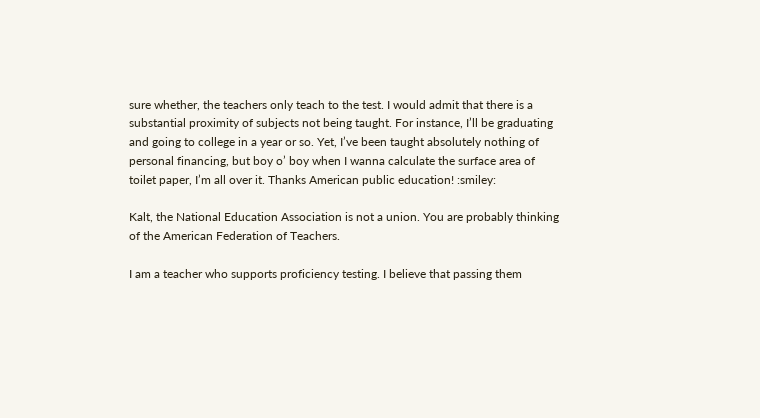sure whether, the teachers only teach to the test. I would admit that there is a substantial proximity of subjects not being taught. For instance, I’ll be graduating and going to college in a year or so. Yet, I’ve been taught absolutely nothing of personal financing, but boy o’ boy when I wanna calculate the surface area of toilet paper, I’m all over it. Thanks American public education! :smiley:

Kalt, the National Education Association is not a union. You are probably thinking of the American Federation of Teachers.

I am a teacher who supports proficiency testing. I believe that passing them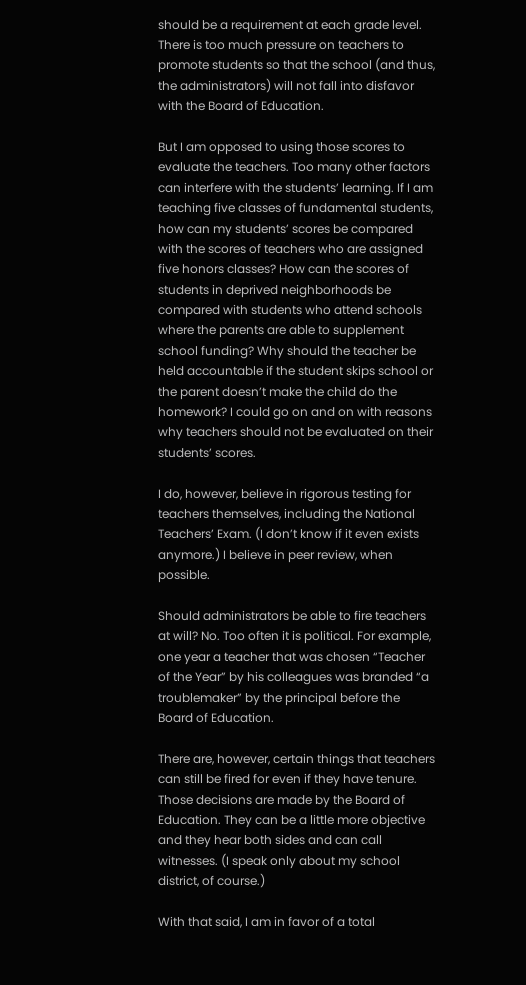should be a requirement at each grade level. There is too much pressure on teachers to promote students so that the school (and thus, the administrators) will not fall into disfavor with the Board of Education.

But I am opposed to using those scores to evaluate the teachers. Too many other factors can interfere with the students’ learning. If I am teaching five classes of fundamental students, how can my students’ scores be compared with the scores of teachers who are assigned five honors classes? How can the scores of students in deprived neighborhoods be compared with students who attend schools where the parents are able to supplement school funding? Why should the teacher be held accountable if the student skips school or the parent doesn’t make the child do the homework? I could go on and on with reasons why teachers should not be evaluated on their students’ scores.

I do, however, believe in rigorous testing for teachers themselves, including the National Teachers’ Exam. (I don’t know if it even exists anymore.) I believe in peer review, when possible.

Should administrators be able to fire teachers at will? No. Too often it is political. For example, one year a teacher that was chosen “Teacher of the Year” by his colleagues was branded “a troublemaker” by the principal before the Board of Education.

There are, however, certain things that teachers can still be fired for even if they have tenure. Those decisions are made by the Board of Education. They can be a little more objective and they hear both sides and can call witnesses. (I speak only about my school district, of course.)

With that said, I am in favor of a total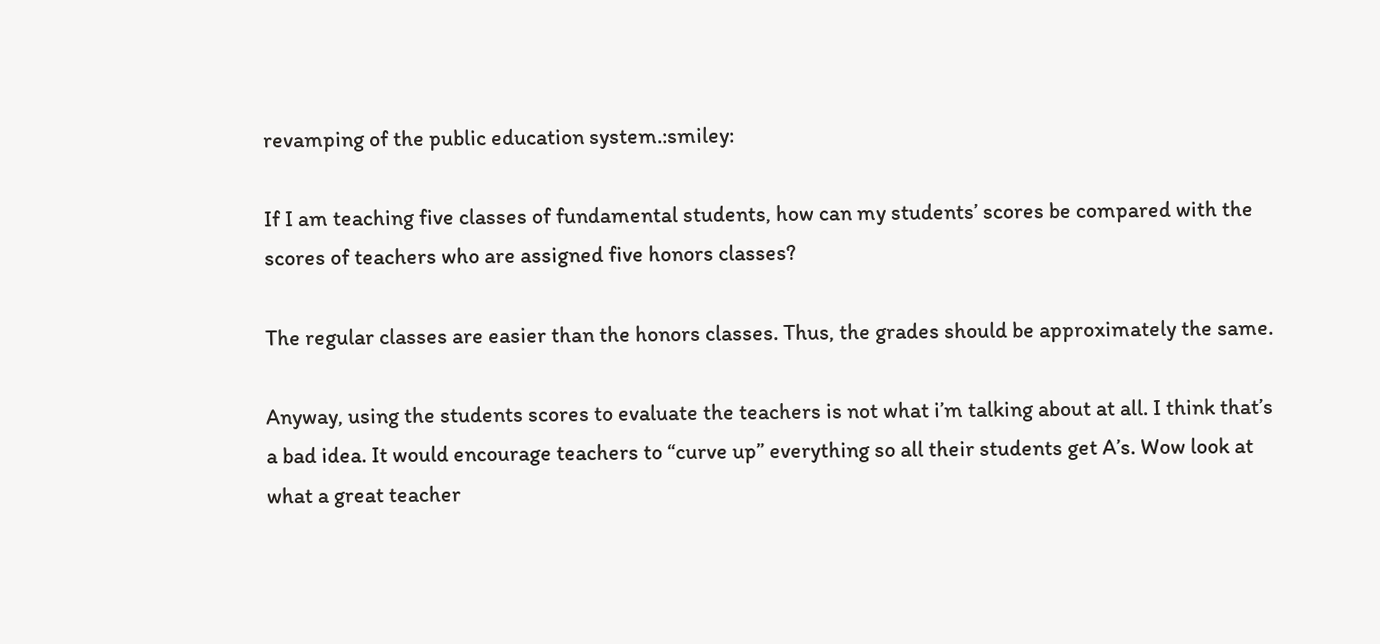revamping of the public education system.:smiley:

If I am teaching five classes of fundamental students, how can my students’ scores be compared with the scores of teachers who are assigned five honors classes?

The regular classes are easier than the honors classes. Thus, the grades should be approximately the same.

Anyway, using the students scores to evaluate the teachers is not what i’m talking about at all. I think that’s a bad idea. It would encourage teachers to “curve up” everything so all their students get A’s. Wow look at what a great teacher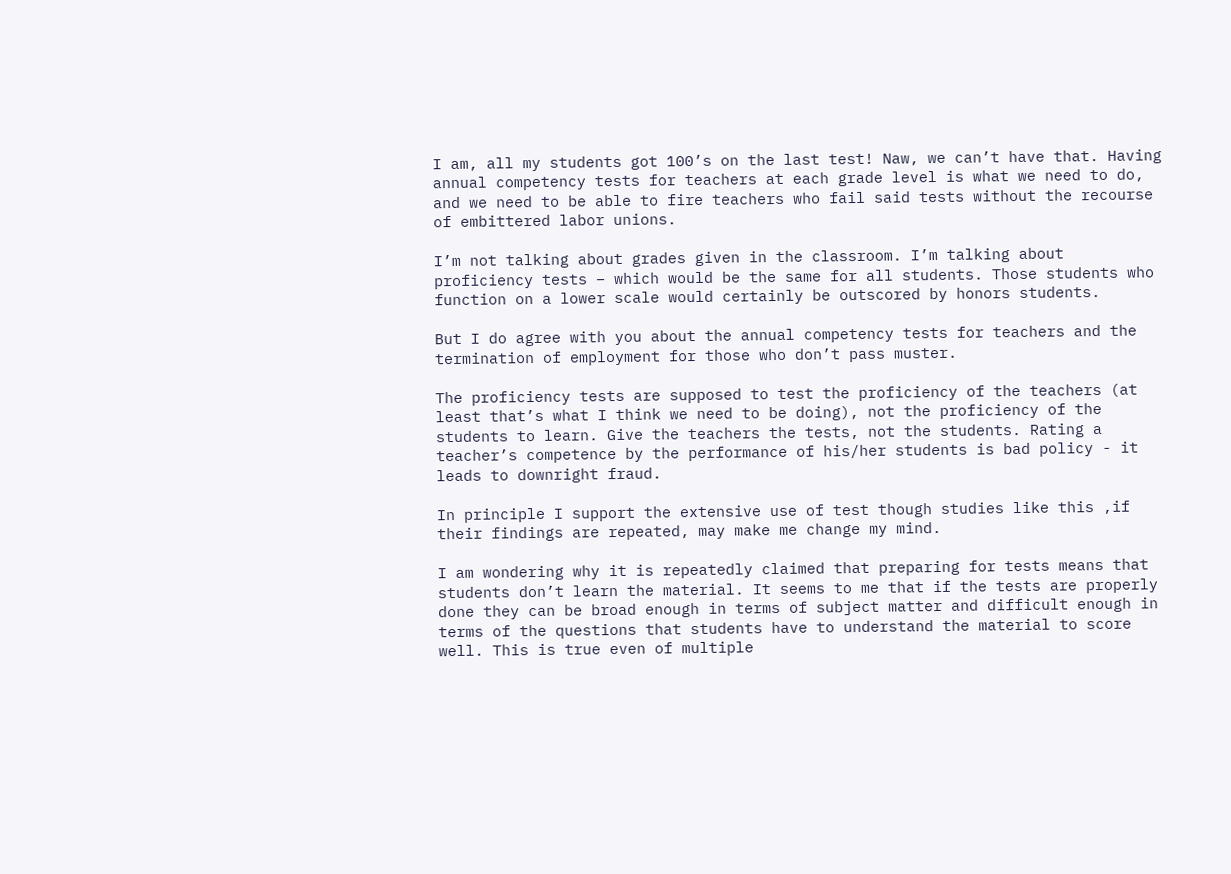I am, all my students got 100’s on the last test! Naw, we can’t have that. Having annual competency tests for teachers at each grade level is what we need to do, and we need to be able to fire teachers who fail said tests without the recourse of embittered labor unions.

I’m not talking about grades given in the classroom. I’m talking about proficiency tests – which would be the same for all students. Those students who function on a lower scale would certainly be outscored by honors students.

But I do agree with you about the annual competency tests for teachers and the termination of employment for those who don’t pass muster.

The proficiency tests are supposed to test the proficiency of the teachers (at least that’s what I think we need to be doing), not the proficiency of the students to learn. Give the teachers the tests, not the students. Rating a teacher’s competence by the performance of his/her students is bad policy - it leads to downright fraud.

In principle I support the extensive use of test though studies like this ,if their findings are repeated, may make me change my mind.

I am wondering why it is repeatedly claimed that preparing for tests means that students don’t learn the material. It seems to me that if the tests are properly done they can be broad enough in terms of subject matter and difficult enough in terms of the questions that students have to understand the material to score well. This is true even of multiple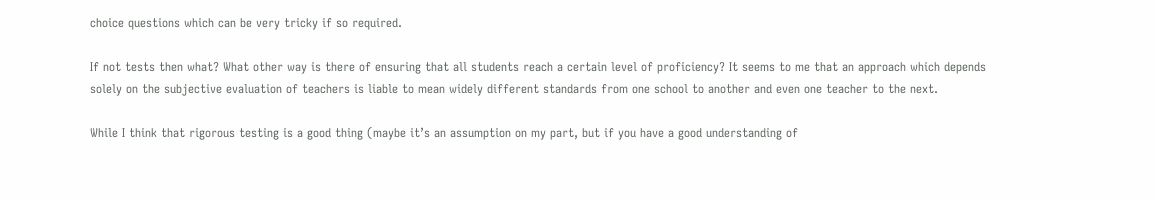choice questions which can be very tricky if so required.

If not tests then what? What other way is there of ensuring that all students reach a certain level of proficiency? It seems to me that an approach which depends solely on the subjective evaluation of teachers is liable to mean widely different standards from one school to another and even one teacher to the next.

While I think that rigorous testing is a good thing (maybe it’s an assumption on my part, but if you have a good understanding of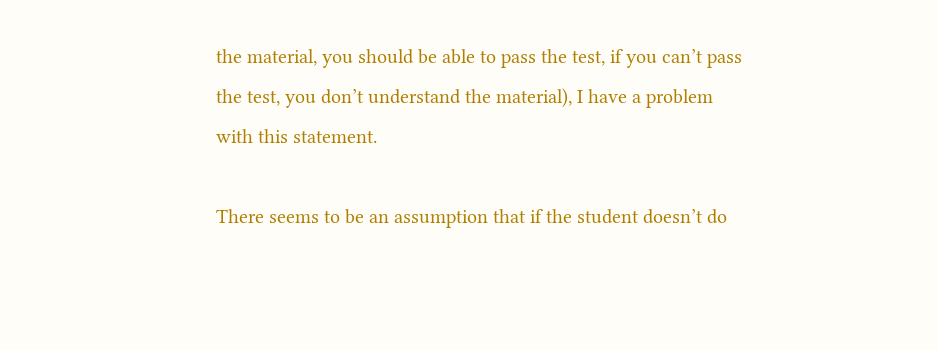the material, you should be able to pass the test, if you can’t pass the test, you don’t understand the material), I have a problem with this statement.

There seems to be an assumption that if the student doesn’t do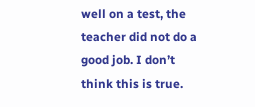well on a test, the teacher did not do a good job. I don’t think this is true.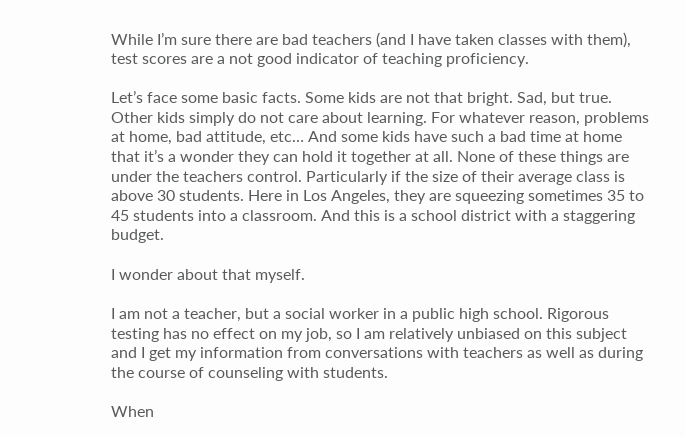While I’m sure there are bad teachers (and I have taken classes with them), test scores are a not good indicator of teaching proficiency.

Let’s face some basic facts. Some kids are not that bright. Sad, but true. Other kids simply do not care about learning. For whatever reason, problems at home, bad attitude, etc… And some kids have such a bad time at home that it’s a wonder they can hold it together at all. None of these things are under the teachers control. Particularly if the size of their average class is above 30 students. Here in Los Angeles, they are squeezing sometimes 35 to 45 students into a classroom. And this is a school district with a staggering budget.

I wonder about that myself.

I am not a teacher, but a social worker in a public high school. Rigorous testing has no effect on my job, so I am relatively unbiased on this subject and I get my information from conversations with teachers as well as during the course of counseling with students.

When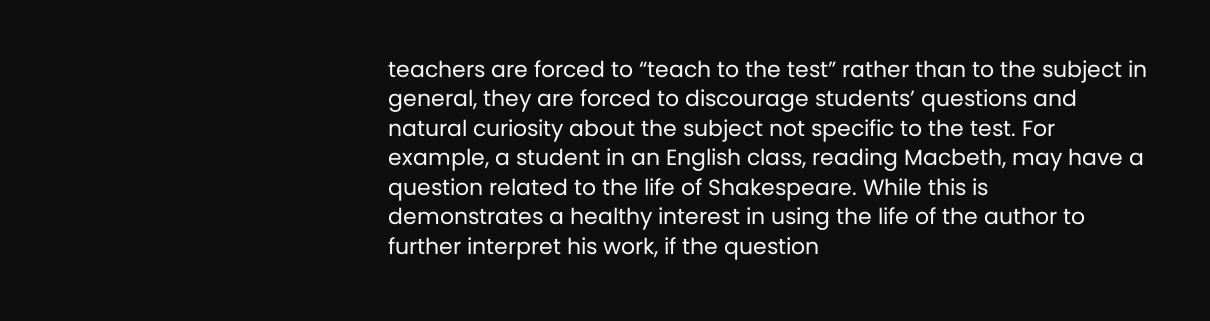teachers are forced to “teach to the test” rather than to the subject in general, they are forced to discourage students’ questions and natural curiosity about the subject not specific to the test. For example, a student in an English class, reading Macbeth, may have a question related to the life of Shakespeare. While this is demonstrates a healthy interest in using the life of the author to further interpret his work, if the question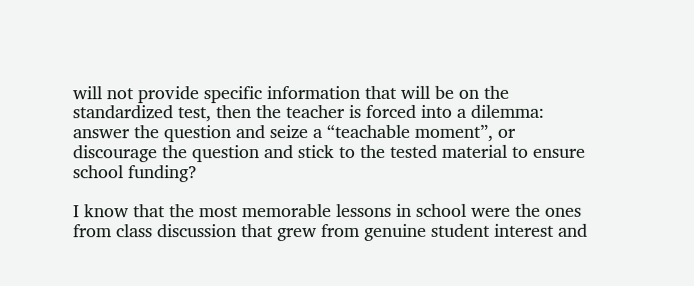will not provide specific information that will be on the standardized test, then the teacher is forced into a dilemma: answer the question and seize a “teachable moment”, or discourage the question and stick to the tested material to ensure school funding?

I know that the most memorable lessons in school were the ones from class discussion that grew from genuine student interest and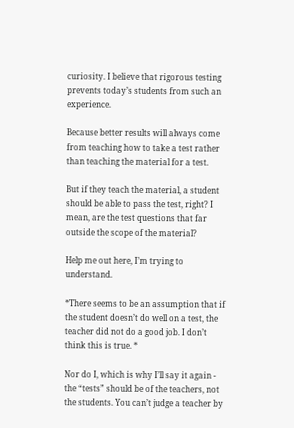curiosity. I believe that rigorous testing prevents today’s students from such an experience.

Because better results will always come from teaching how to take a test rather than teaching the material for a test.

But if they teach the material, a student should be able to pass the test, right? I mean, are the test questions that far outside the scope of the material?

Help me out here, I’m trying to understand.

*There seems to be an assumption that if the student doesn’t do well on a test, the teacher did not do a good job. I don’t think this is true. *

Nor do I, which is why I’ll say it again - the “tests” should be of the teachers, not the students. You can’t judge a teacher by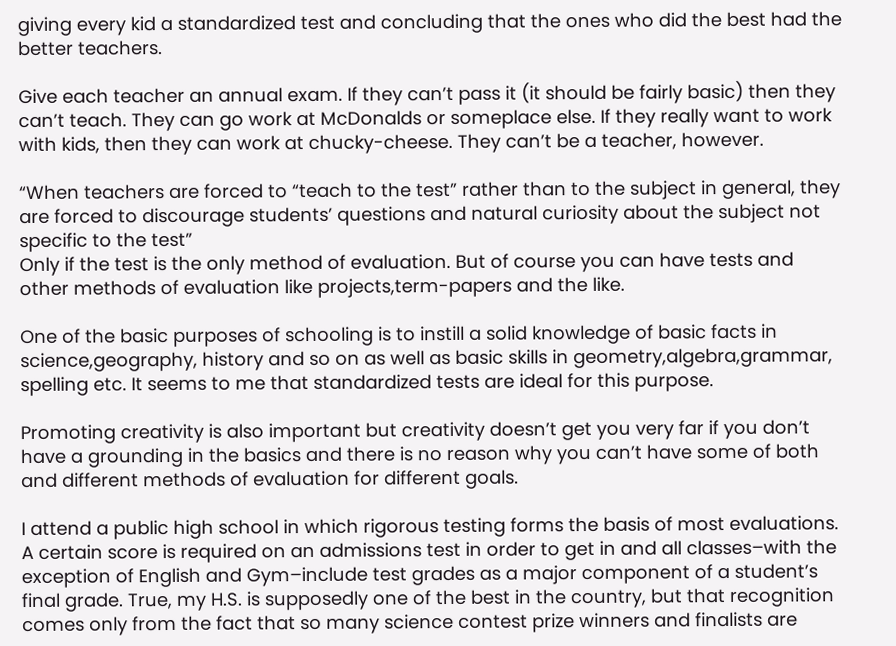giving every kid a standardized test and concluding that the ones who did the best had the better teachers.

Give each teacher an annual exam. If they can’t pass it (it should be fairly basic) then they can’t teach. They can go work at McDonalds or someplace else. If they really want to work with kids, then they can work at chucky-cheese. They can’t be a teacher, however.

“When teachers are forced to “teach to the test” rather than to the subject in general, they are forced to discourage students’ questions and natural curiosity about the subject not specific to the test”
Only if the test is the only method of evaluation. But of course you can have tests and other methods of evaluation like projects,term-papers and the like.

One of the basic purposes of schooling is to instill a solid knowledge of basic facts in science,geography, history and so on as well as basic skills in geometry,algebra,grammar, spelling etc. It seems to me that standardized tests are ideal for this purpose.

Promoting creativity is also important but creativity doesn’t get you very far if you don’t have a grounding in the basics and there is no reason why you can’t have some of both and different methods of evaluation for different goals.

I attend a public high school in which rigorous testing forms the basis of most evaluations. A certain score is required on an admissions test in order to get in and all classes–with the exception of English and Gym–include test grades as a major component of a student’s final grade. True, my H.S. is supposedly one of the best in the country, but that recognition comes only from the fact that so many science contest prize winners and finalists are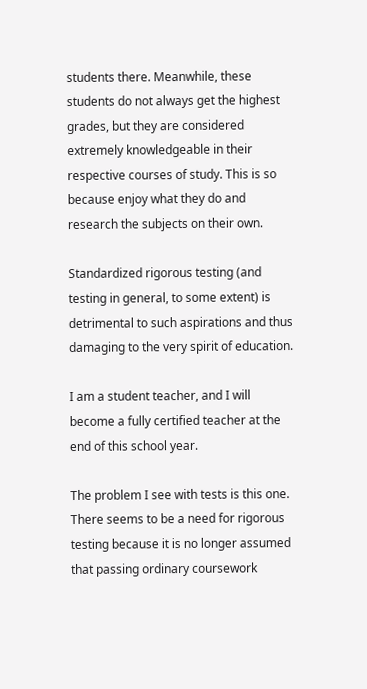students there. Meanwhile, these students do not always get the highest grades, but they are considered extremely knowledgeable in their respective courses of study. This is so because enjoy what they do and research the subjects on their own.

Standardized rigorous testing (and testing in general, to some extent) is detrimental to such aspirations and thus damaging to the very spirit of education.

I am a student teacher, and I will become a fully certified teacher at the end of this school year.

The problem I see with tests is this one. There seems to be a need for rigorous testing because it is no longer assumed that passing ordinary coursework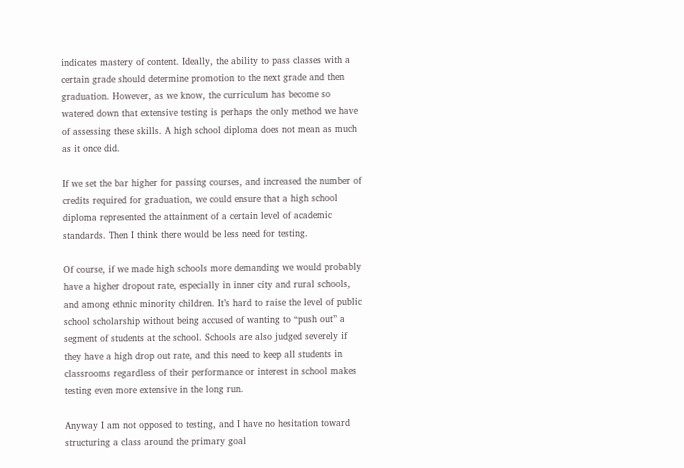indicates mastery of content. Ideally, the ability to pass classes with a certain grade should determine promotion to the next grade and then graduation. However, as we know, the curriculum has become so watered down that extensive testing is perhaps the only method we have of assessing these skills. A high school diploma does not mean as much as it once did.

If we set the bar higher for passing courses, and increased the number of credits required for graduation, we could ensure that a high school diploma represented the attainment of a certain level of academic standards. Then I think there would be less need for testing.

Of course, if we made high schools more demanding we would probably have a higher dropout rate, especially in inner city and rural schools, and among ethnic minority children. It’s hard to raise the level of public school scholarship without being accused of wanting to “push out” a segment of students at the school. Schools are also judged severely if they have a high drop out rate, and this need to keep all students in classrooms regardless of their performance or interest in school makes testing even more extensive in the long run.

Anyway I am not opposed to testing, and I have no hesitation toward structuring a class around the primary goal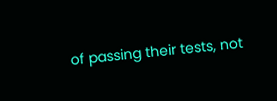of passing their tests, not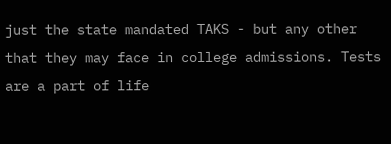just the state mandated TAKS - but any other that they may face in college admissions. Tests are a part of life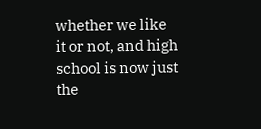whether we like it or not, and high school is now just the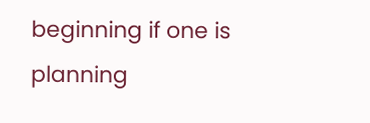beginning if one is planning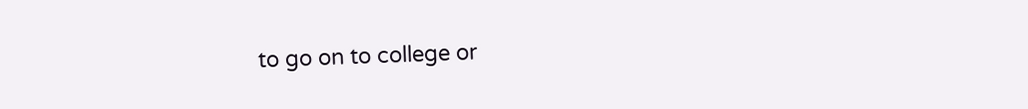to go on to college or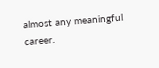almost any meaningful career.